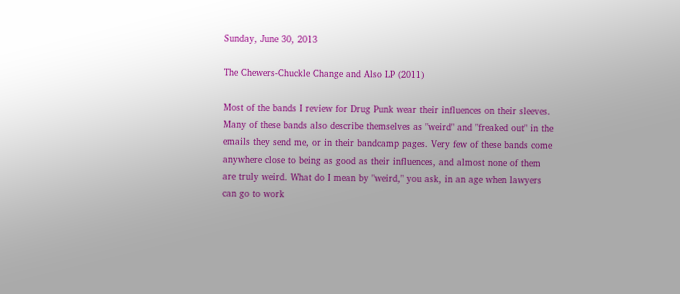Sunday, June 30, 2013

The Chewers-Chuckle Change and Also LP (2011)

Most of the bands I review for Drug Punk wear their influences on their sleeves. Many of these bands also describe themselves as "weird" and "freaked out" in the emails they send me, or in their bandcamp pages. Very few of these bands come anywhere close to being as good as their influences, and almost none of them are truly weird. What do I mean by "weird," you ask, in an age when lawyers can go to work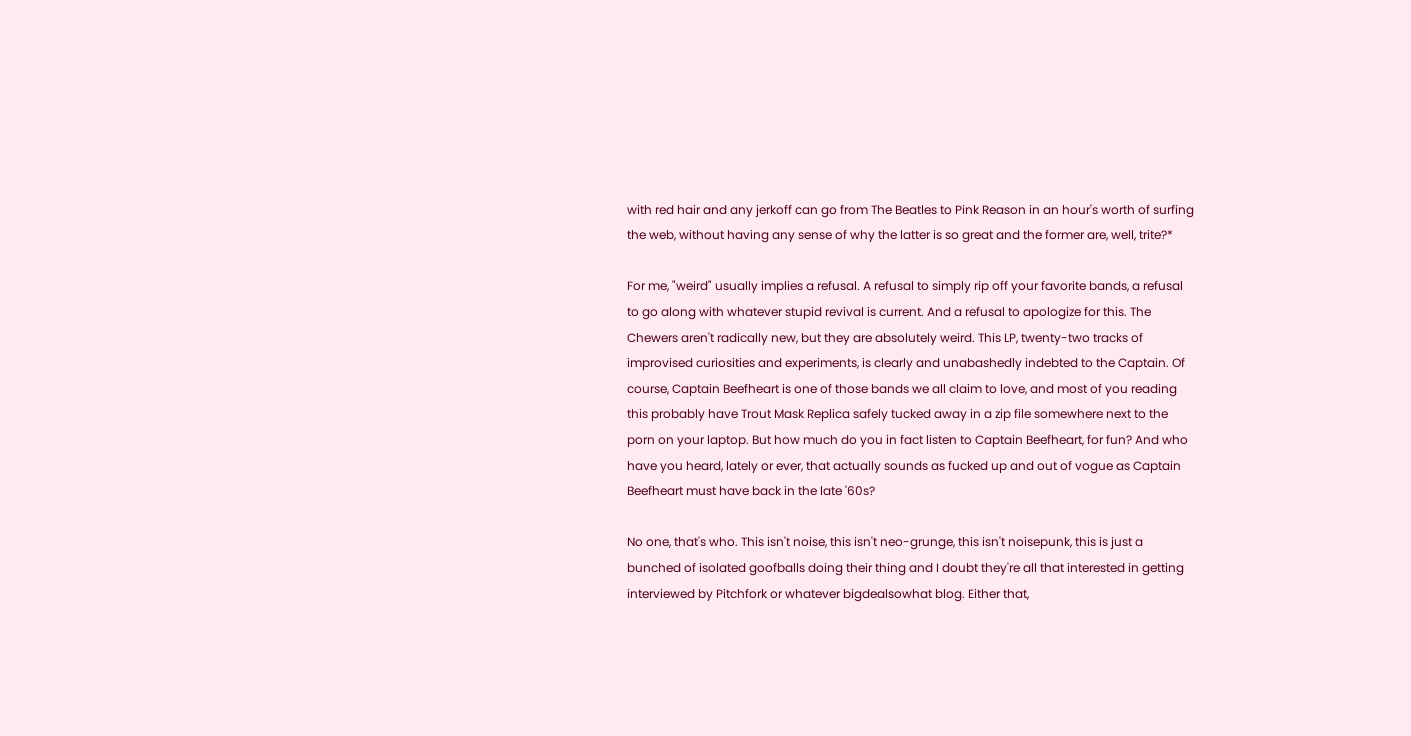with red hair and any jerkoff can go from The Beatles to Pink Reason in an hour's worth of surfing the web, without having any sense of why the latter is so great and the former are, well, trite?*

For me, "weird" usually implies a refusal. A refusal to simply rip off your favorite bands, a refusal to go along with whatever stupid revival is current. And a refusal to apologize for this. The Chewers aren't radically new, but they are absolutely weird. This LP, twenty-two tracks of improvised curiosities and experiments, is clearly and unabashedly indebted to the Captain. Of course, Captain Beefheart is one of those bands we all claim to love, and most of you reading this probably have Trout Mask Replica safely tucked away in a zip file somewhere next to the porn on your laptop. But how much do you in fact listen to Captain Beefheart, for fun? And who have you heard, lately or ever, that actually sounds as fucked up and out of vogue as Captain Beefheart must have back in the late '60s?

No one, that's who. This isn't noise, this isn't neo-grunge, this isn't noisepunk, this is just a bunched of isolated goofballs doing their thing and I doubt they're all that interested in getting interviewed by Pitchfork or whatever bigdealsowhat blog. Either that,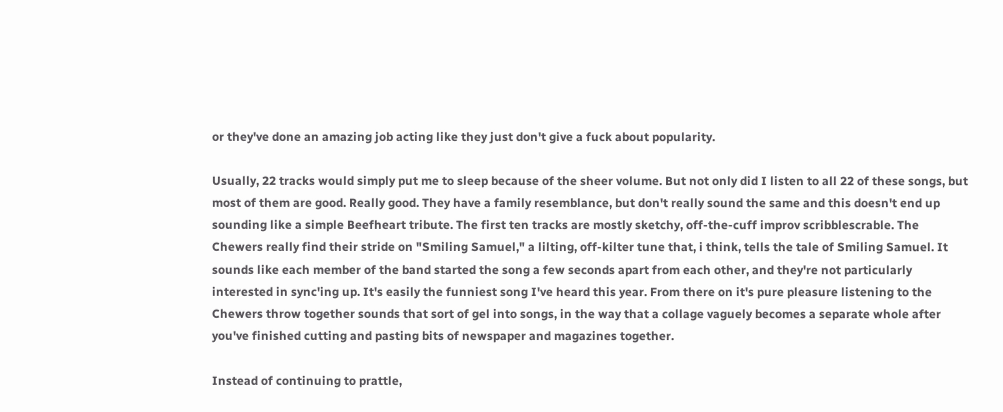or they've done an amazing job acting like they just don't give a fuck about popularity.

Usually, 22 tracks would simply put me to sleep because of the sheer volume. But not only did I listen to all 22 of these songs, but most of them are good. Really good. They have a family resemblance, but don't really sound the same and this doesn't end up sounding like a simple Beefheart tribute. The first ten tracks are mostly sketchy, off-the-cuff improv scribblescrable. The Chewers really find their stride on "Smiling Samuel," a lilting, off-kilter tune that, i think, tells the tale of Smiling Samuel. It sounds like each member of the band started the song a few seconds apart from each other, and they're not particularly interested in sync'ing up. It's easily the funniest song I've heard this year. From there on it's pure pleasure listening to the Chewers throw together sounds that sort of gel into songs, in the way that a collage vaguely becomes a separate whole after you've finished cutting and pasting bits of newspaper and magazines together.

Instead of continuing to prattle,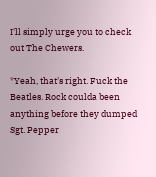I'll simply urge you to check out The Chewers.

*Yeah, that's right. Fuck the Beatles. Rock coulda been anything before they dumped Sgt. Pepper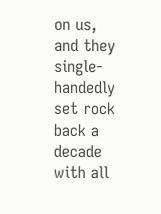on us, and they single-handedly set rock back a decade with all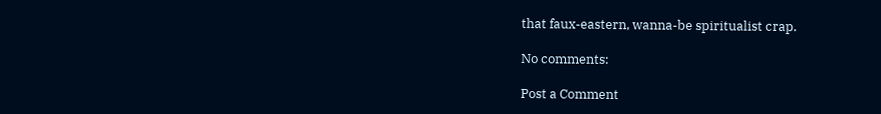that faux-eastern, wanna-be spiritualist crap.

No comments:

Post a Comment